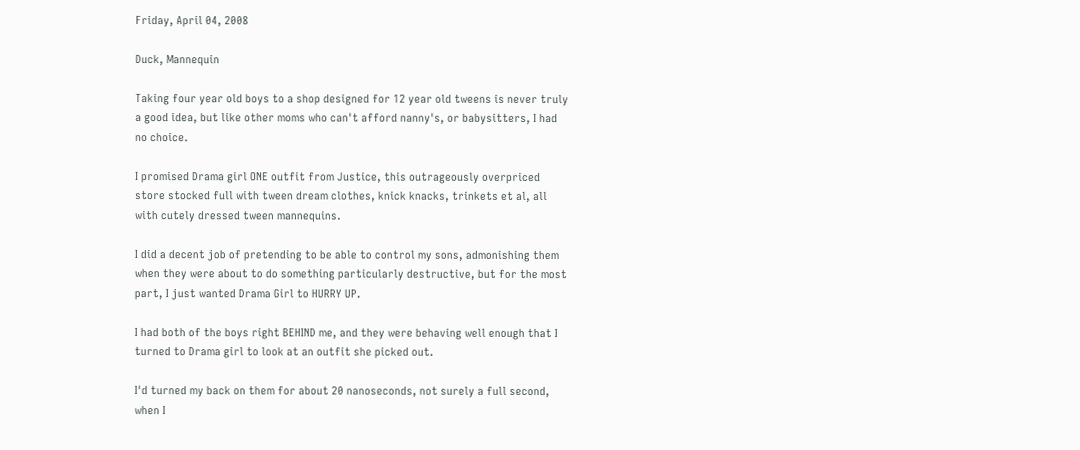Friday, April 04, 2008

Duck, Mannequin

Taking four year old boys to a shop designed for 12 year old tweens is never truly a good idea, but like other moms who can't afford nanny's, or babysitters, I had no choice.

I promised Drama girl ONE outfit from Justice, this outrageously overpriced store stocked full with tween dream clothes, knick knacks, trinkets et al, all with cutely dressed tween mannequins.

I did a decent job of pretending to be able to control my sons, admonishing them when they were about to do something particularly destructive, but for the most part, I just wanted Drama Girl to HURRY UP.

I had both of the boys right BEHIND me, and they were behaving well enough that I turned to Drama girl to look at an outfit she picked out.

I'd turned my back on them for about 20 nanoseconds, not surely a full second, when I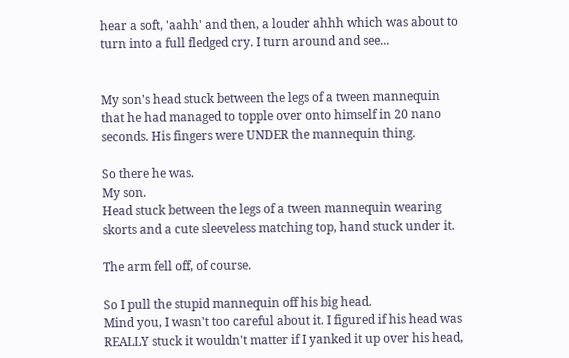hear a soft, 'aahh' and then, a louder ahhh which was about to turn into a full fledged cry. I turn around and see...


My son's head stuck between the legs of a tween mannequin that he had managed to topple over onto himself in 20 nano seconds. His fingers were UNDER the mannequin thing.

So there he was.
My son.
Head stuck between the legs of a tween mannequin wearing skorts and a cute sleeveless matching top, hand stuck under it.

The arm fell off, of course.

So I pull the stupid mannequin off his big head.
Mind you, I wasn't too careful about it. I figured if his head was REALLY stuck it wouldn't matter if I yanked it up over his head,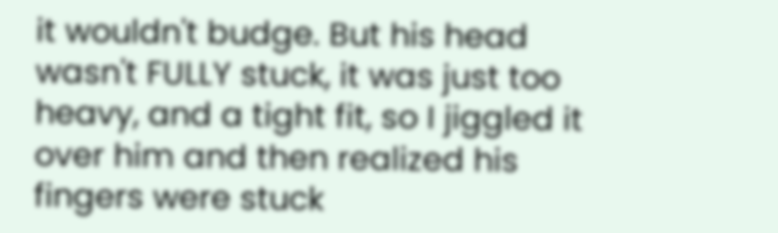it wouldn't budge. But his head wasn't FULLY stuck, it was just too heavy, and a tight fit, so I jiggled it over him and then realized his fingers were stuck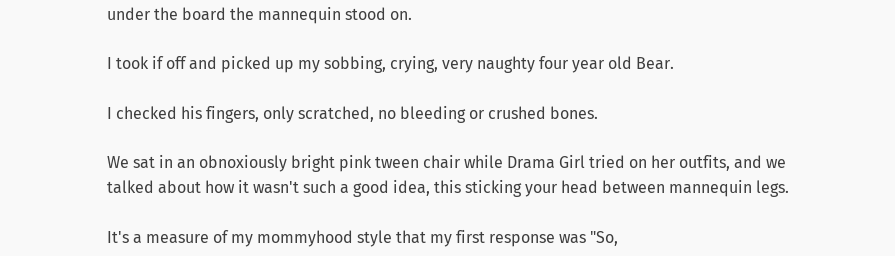under the board the mannequin stood on.

I took if off and picked up my sobbing, crying, very naughty four year old Bear.

I checked his fingers, only scratched, no bleeding or crushed bones.

We sat in an obnoxiously bright pink tween chair while Drama Girl tried on her outfits, and we talked about how it wasn't such a good idea, this sticking your head between mannequin legs.

It's a measure of my mommyhood style that my first response was "So,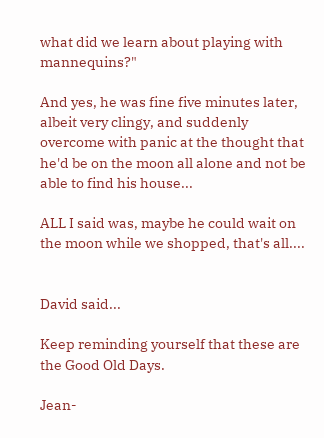what did we learn about playing with mannequins?"

And yes, he was fine five minutes later, albeit very clingy, and suddenly overcome with panic at the thought that he'd be on the moon all alone and not be able to find his house...

ALL I said was, maybe he could wait on the moon while we shopped, that's all....


David said...

Keep reminding yourself that these are the Good Old Days.

Jean-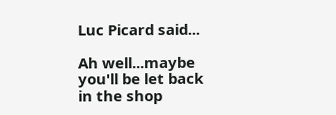Luc Picard said...

Ah well...maybe you'll be let back in the shop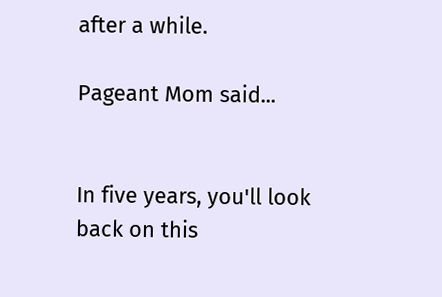after a while.

Pageant Mom said...


In five years, you'll look back on this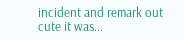incident and remark out cute it was...